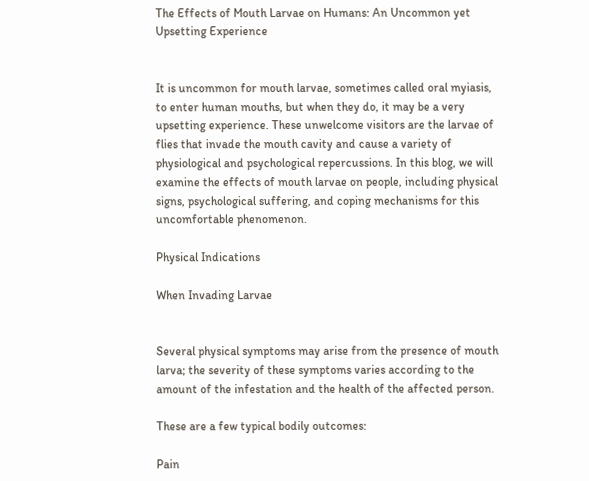The Effects of Mouth Larvae on Humans: An Uncommon yet Upsetting Experience


It is uncommon for mouth larvae, sometimes called oral myiasis, to enter human mouths, but when they do, it may be a very upsetting experience. These unwelcome visitors are the larvae of flies that invade the mouth cavity and cause a variety of physiological and psychological repercussions. In this blog, we will examine the effects of mouth larvae on people, including physical signs, psychological suffering, and coping mechanisms for this uncomfortable phenomenon.

Physical Indications

When Invading Larvae


Several physical symptoms may arise from the presence of mouth larva; the severity of these symptoms varies according to the amount of the infestation and the health of the affected person.

These are a few typical bodily outcomes:

Pain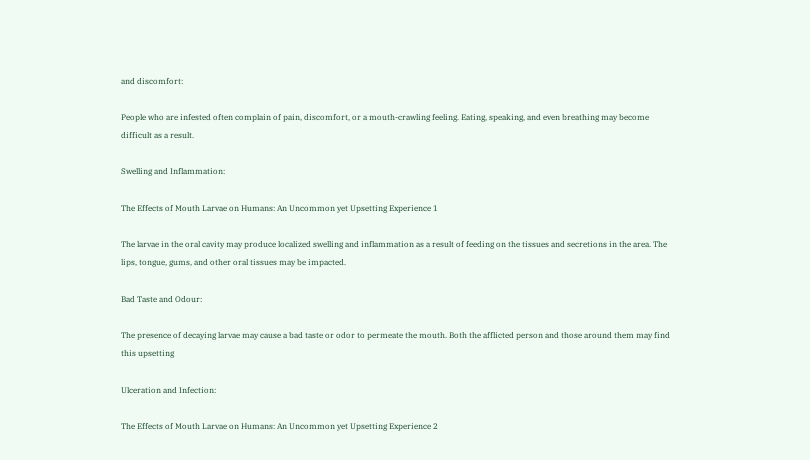and discomfort:

People who are infested often complain of pain, discomfort, or a mouth-crawling feeling. Eating, speaking, and even breathing may become difficult as a result.

Swelling and Inflammation:

The Effects of Mouth Larvae on Humans: An Uncommon yet Upsetting Experience 1

The larvae in the oral cavity may produce localized swelling and inflammation as a result of feeding on the tissues and secretions in the area. The lips, tongue, gums, and other oral tissues may be impacted.

Bad Taste and Odour:

The presence of decaying larvae may cause a bad taste or odor to permeate the mouth. Both the afflicted person and those around them may find this upsetting

Ulceration and Infection:

The Effects of Mouth Larvae on Humans: An Uncommon yet Upsetting Experience 2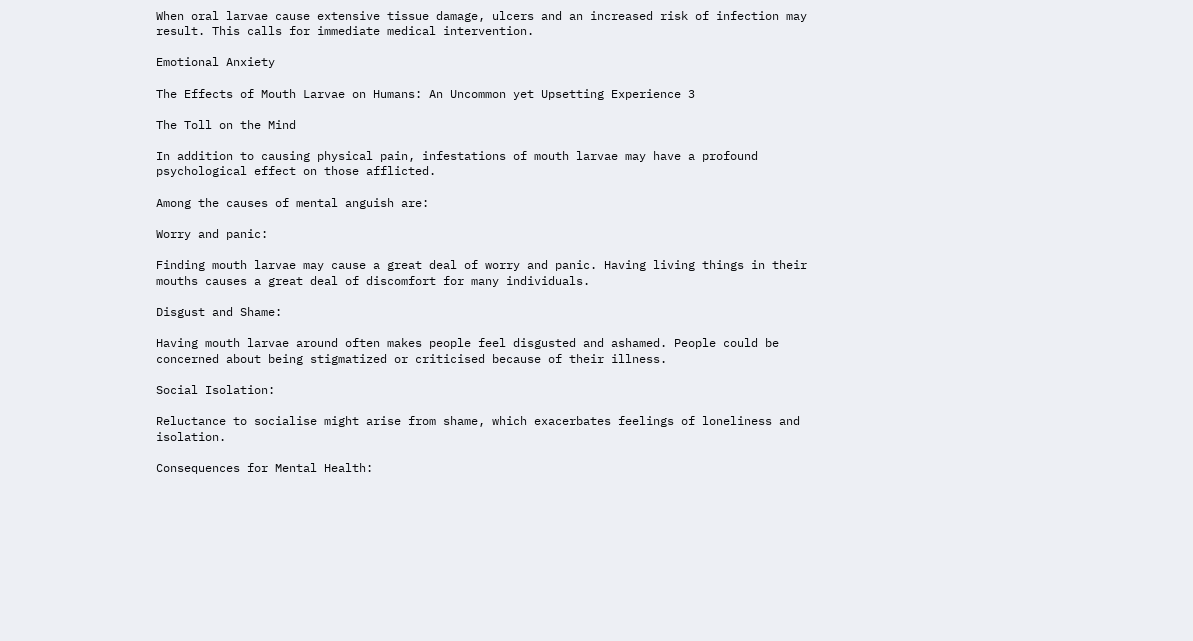When oral larvae cause extensive tissue damage, ulcers and an increased risk of infection may result. This calls for immediate medical intervention.

Emotional Anxiety

The Effects of Mouth Larvae on Humans: An Uncommon yet Upsetting Experience 3

The Toll on the Mind

In addition to causing physical pain, infestations of mouth larvae may have a profound psychological effect on those afflicted.

Among the causes of mental anguish are:

Worry and panic:

Finding mouth larvae may cause a great deal of worry and panic. Having living things in their mouths causes a great deal of discomfort for many individuals.

Disgust and Shame:

Having mouth larvae around often makes people feel disgusted and ashamed. People could be concerned about being stigmatized or criticised because of their illness.

Social Isolation:

Reluctance to socialise might arise from shame, which exacerbates feelings of loneliness and isolation.

Consequences for Mental Health: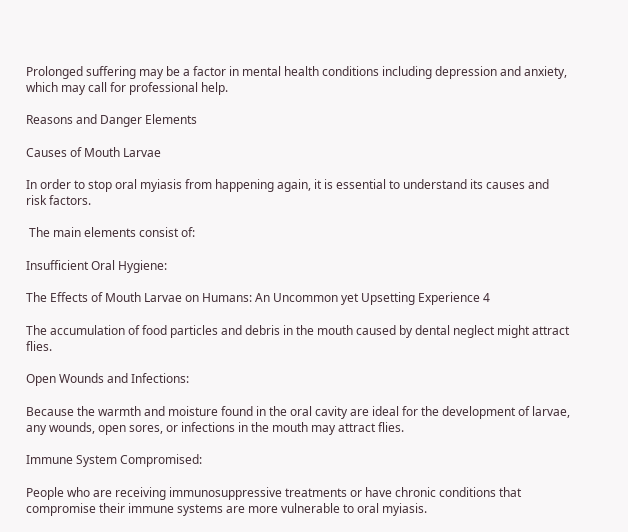Prolonged suffering may be a factor in mental health conditions including depression and anxiety, which may call for professional help.

Reasons and Danger Elements

Causes of Mouth Larvae

In order to stop oral myiasis from happening again, it is essential to understand its causes and risk factors.

 The main elements consist of:

Insufficient Oral Hygiene:

The Effects of Mouth Larvae on Humans: An Uncommon yet Upsetting Experience 4

The accumulation of food particles and debris in the mouth caused by dental neglect might attract flies.

Open Wounds and Infections:

Because the warmth and moisture found in the oral cavity are ideal for the development of larvae, any wounds, open sores, or infections in the mouth may attract flies.

Immune System Compromised:

People who are receiving immunosuppressive treatments or have chronic conditions that compromise their immune systems are more vulnerable to oral myiasis.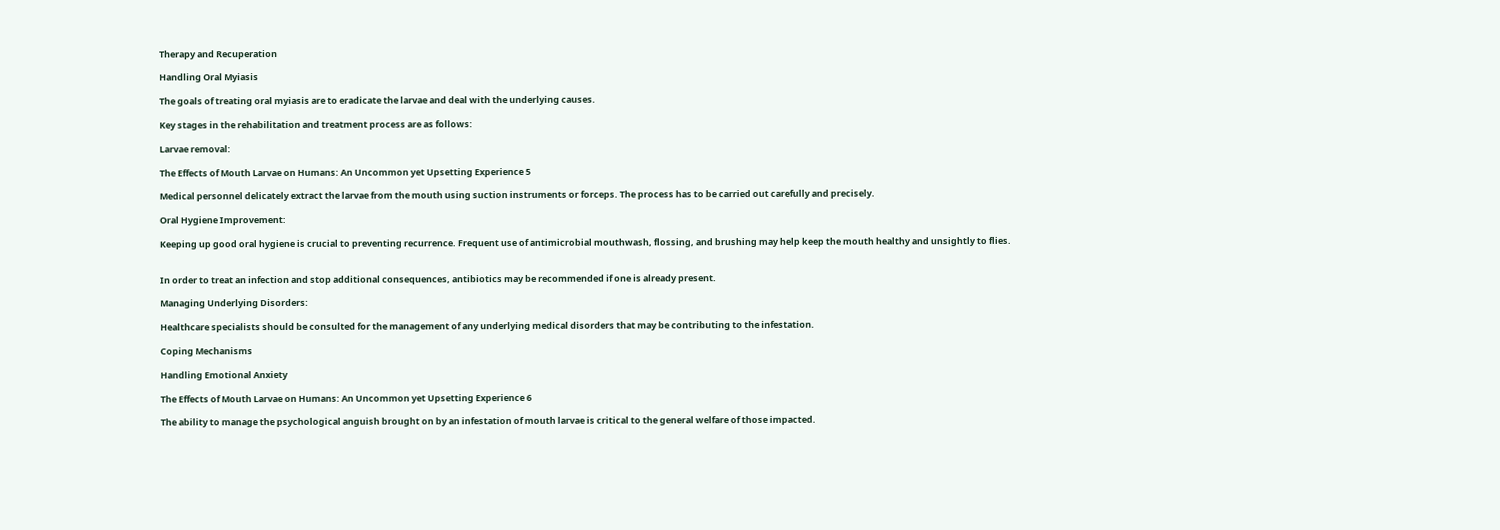Therapy and Recuperation

Handling Oral Myiasis

The goals of treating oral myiasis are to eradicate the larvae and deal with the underlying causes.

Key stages in the rehabilitation and treatment process are as follows:

Larvae removal:

The Effects of Mouth Larvae on Humans: An Uncommon yet Upsetting Experience 5

Medical personnel delicately extract the larvae from the mouth using suction instruments or forceps. The process has to be carried out carefully and precisely.

Oral Hygiene Improvement:

Keeping up good oral hygiene is crucial to preventing recurrence. Frequent use of antimicrobial mouthwash, flossing, and brushing may help keep the mouth healthy and unsightly to flies.


In order to treat an infection and stop additional consequences, antibiotics may be recommended if one is already present.

Managing Underlying Disorders:

Healthcare specialists should be consulted for the management of any underlying medical disorders that may be contributing to the infestation.

Coping Mechanisms

Handling Emotional Anxiety

The Effects of Mouth Larvae on Humans: An Uncommon yet Upsetting Experience 6

The ability to manage the psychological anguish brought on by an infestation of mouth larvae is critical to the general welfare of those impacted.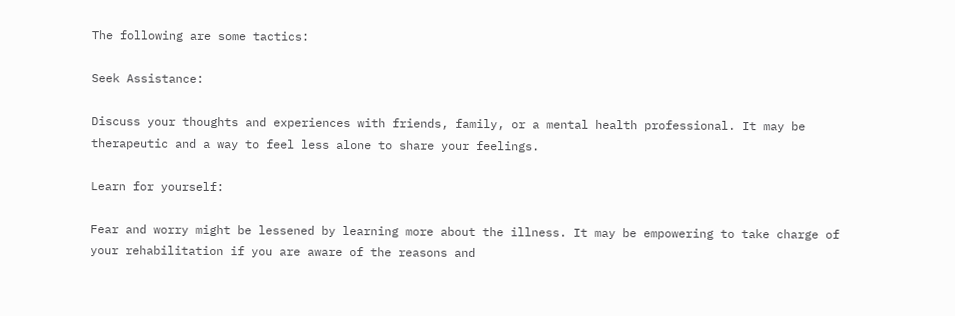The following are some tactics:

Seek Assistance:

Discuss your thoughts and experiences with friends, family, or a mental health professional. It may be therapeutic and a way to feel less alone to share your feelings.

Learn for yourself:

Fear and worry might be lessened by learning more about the illness. It may be empowering to take charge of your rehabilitation if you are aware of the reasons and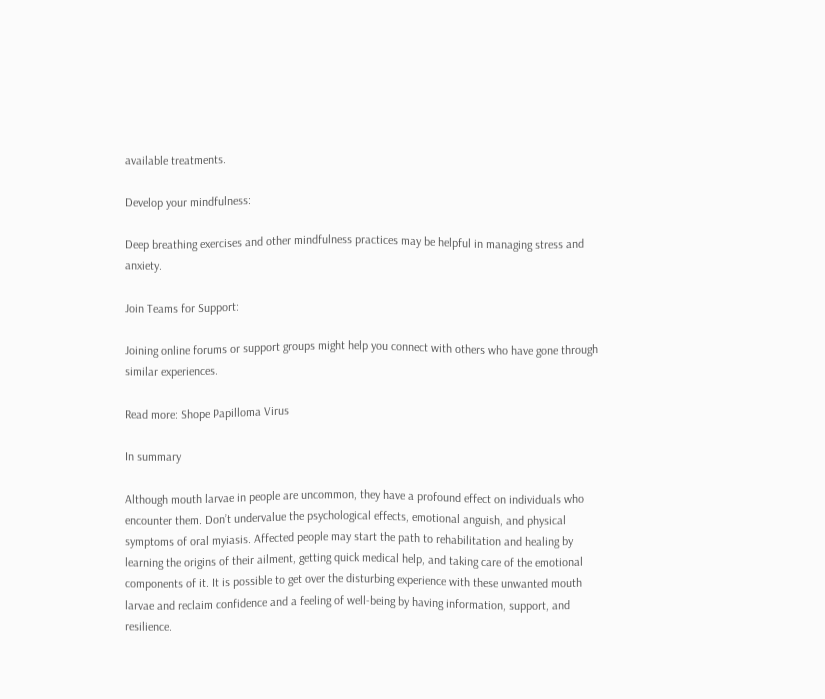available treatments.

Develop your mindfulness:

Deep breathing exercises and other mindfulness practices may be helpful in managing stress and anxiety.

Join Teams for Support:

Joining online forums or support groups might help you connect with others who have gone through similar experiences.

Read more: Shope Papilloma Virus

In summary

Although mouth larvae in people are uncommon, they have a profound effect on individuals who encounter them. Don’t undervalue the psychological effects, emotional anguish, and physical symptoms of oral myiasis. Affected people may start the path to rehabilitation and healing by learning the origins of their ailment, getting quick medical help, and taking care of the emotional components of it. It is possible to get over the disturbing experience with these unwanted mouth larvae and reclaim confidence and a feeling of well-being by having information, support, and resilience.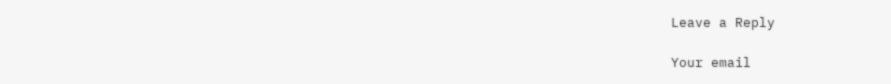Leave a Reply

Your email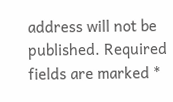address will not be published. Required fields are marked *